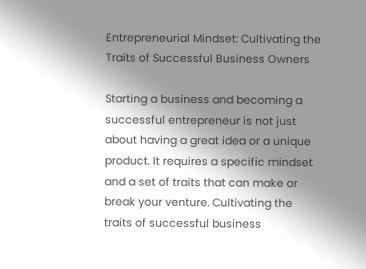Entrepreneurial Mindset: Cultivating the Traits of Successful Business Owners

Starting a business and becoming a successful entrepreneur is not just about having a great idea or a unique product. It requires a specific mindset and a set of traits that can make or break your venture. Cultivating the traits of successful business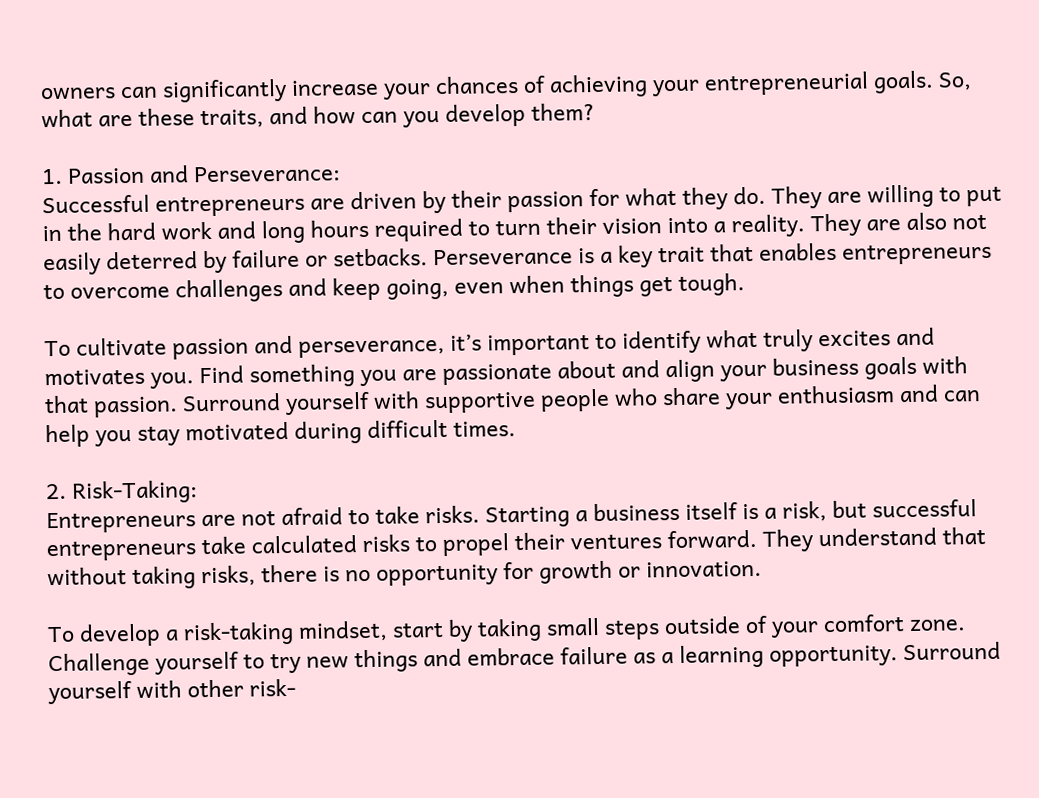owners can significantly increase your chances of achieving your entrepreneurial goals. So, what are these traits, and how can you develop them?

1. Passion and Perseverance:
Successful entrepreneurs are driven by their passion for what they do. They are willing to put in the hard work and long hours required to turn their vision into a reality. They are also not easily deterred by failure or setbacks. Perseverance is a key trait that enables entrepreneurs to overcome challenges and keep going, even when things get tough.

To cultivate passion and perseverance, it’s important to identify what truly excites and motivates you. Find something you are passionate about and align your business goals with that passion. Surround yourself with supportive people who share your enthusiasm and can help you stay motivated during difficult times.

2. Risk-Taking:
Entrepreneurs are not afraid to take risks. Starting a business itself is a risk, but successful entrepreneurs take calculated risks to propel their ventures forward. They understand that without taking risks, there is no opportunity for growth or innovation.

To develop a risk-taking mindset, start by taking small steps outside of your comfort zone. Challenge yourself to try new things and embrace failure as a learning opportunity. Surround yourself with other risk-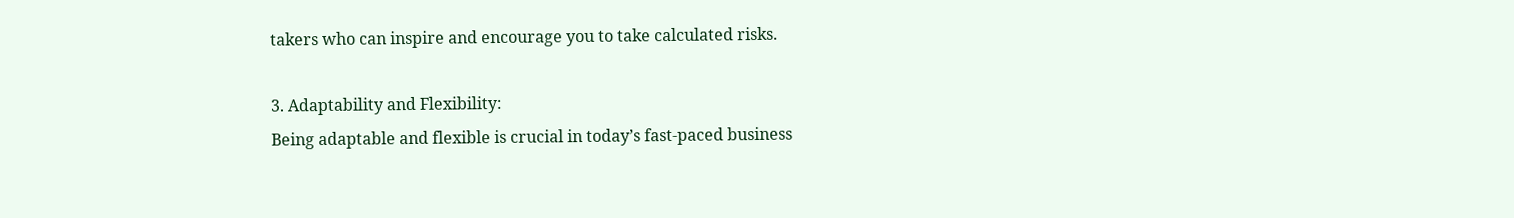takers who can inspire and encourage you to take calculated risks.

3. Adaptability and Flexibility:
Being adaptable and flexible is crucial in today’s fast-paced business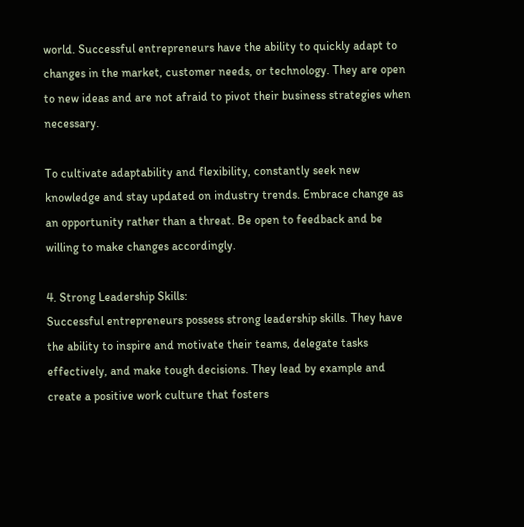world. Successful entrepreneurs have the ability to quickly adapt to changes in the market, customer needs, or technology. They are open to new ideas and are not afraid to pivot their business strategies when necessary.

To cultivate adaptability and flexibility, constantly seek new knowledge and stay updated on industry trends. Embrace change as an opportunity rather than a threat. Be open to feedback and be willing to make changes accordingly.

4. Strong Leadership Skills:
Successful entrepreneurs possess strong leadership skills. They have the ability to inspire and motivate their teams, delegate tasks effectively, and make tough decisions. They lead by example and create a positive work culture that fosters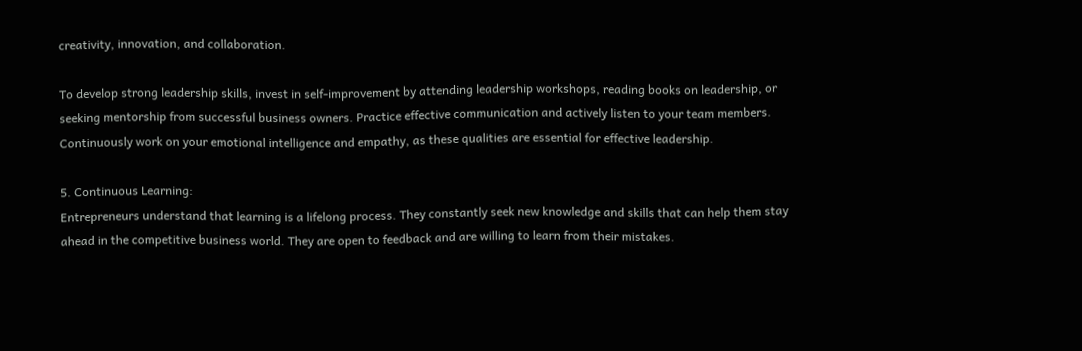creativity, innovation, and collaboration.

To develop strong leadership skills, invest in self-improvement by attending leadership workshops, reading books on leadership, or seeking mentorship from successful business owners. Practice effective communication and actively listen to your team members. Continuously work on your emotional intelligence and empathy, as these qualities are essential for effective leadership.

5. Continuous Learning:
Entrepreneurs understand that learning is a lifelong process. They constantly seek new knowledge and skills that can help them stay ahead in the competitive business world. They are open to feedback and are willing to learn from their mistakes.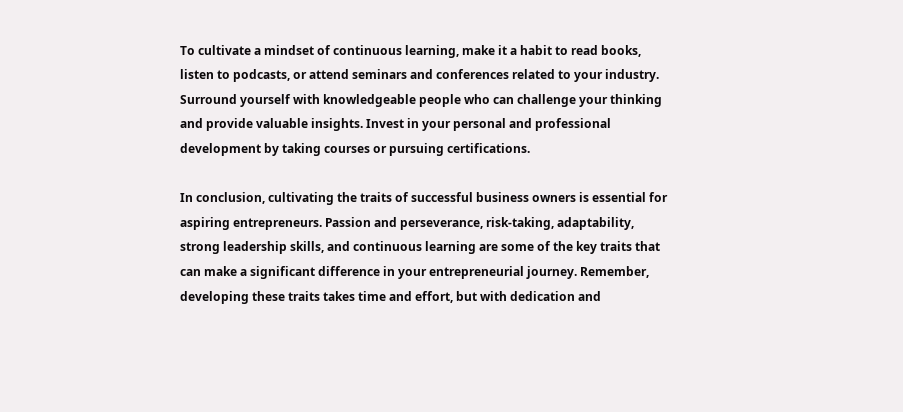To cultivate a mindset of continuous learning, make it a habit to read books, listen to podcasts, or attend seminars and conferences related to your industry. Surround yourself with knowledgeable people who can challenge your thinking and provide valuable insights. Invest in your personal and professional development by taking courses or pursuing certifications.

In conclusion, cultivating the traits of successful business owners is essential for aspiring entrepreneurs. Passion and perseverance, risk-taking, adaptability, strong leadership skills, and continuous learning are some of the key traits that can make a significant difference in your entrepreneurial journey. Remember, developing these traits takes time and effort, but with dedication and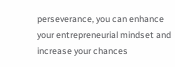perseverance, you can enhance your entrepreneurial mindset and increase your chances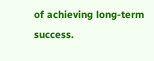of achieving long-term success.